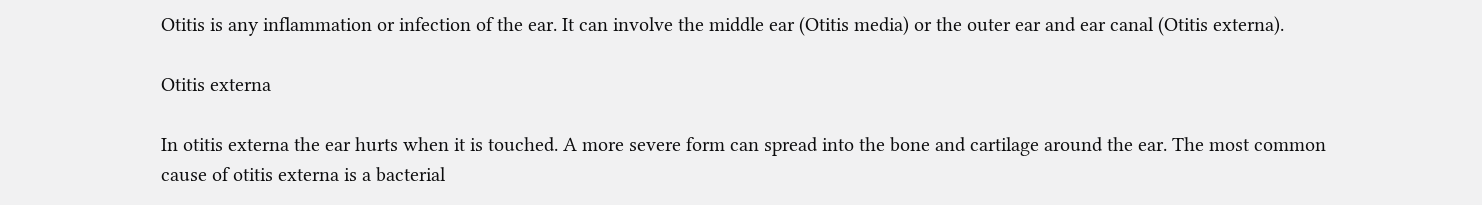Otitis is any inflammation or infection of the ear. It can involve the middle ear (Otitis media) or the outer ear and ear canal (Otitis externa).

Otitis externa

In otitis externa the ear hurts when it is touched. A more severe form can spread into the bone and cartilage around the ear. The most common cause of otitis externa is a bacterial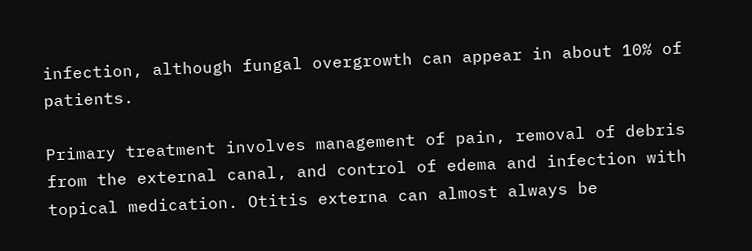infection, although fungal overgrowth can appear in about 10% of patients.

Primary treatment involves management of pain, removal of debris from the external canal, and control of edema and infection with topical medication. Otitis externa can almost always be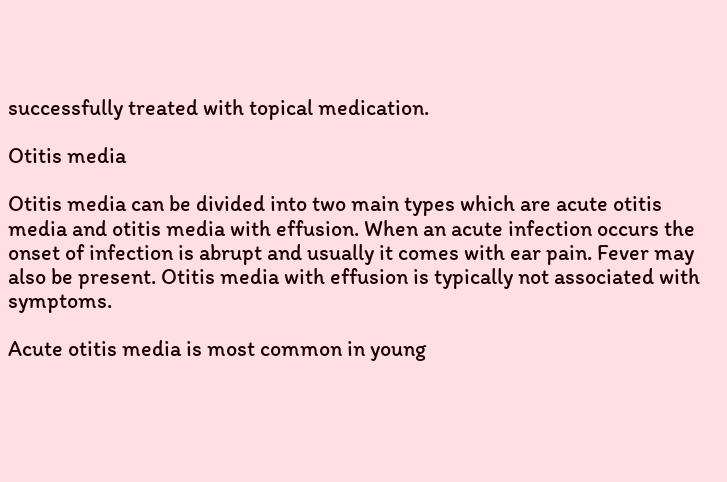successfully treated with topical medication.

Otitis media

Otitis media can be divided into two main types which are acute otitis media and otitis media with effusion. When an acute infection occurs the onset of infection is abrupt and usually it comes with ear pain. Fever may also be present. Otitis media with effusion is typically not associated with symptoms.

Acute otitis media is most common in young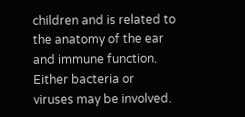children and is related to the anatomy of the ear and immune function. Either bacteria or viruses may be involved.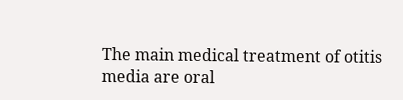The main medical treatment of otitis media are oral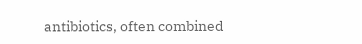antibiotics, often combined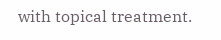with topical treatment.